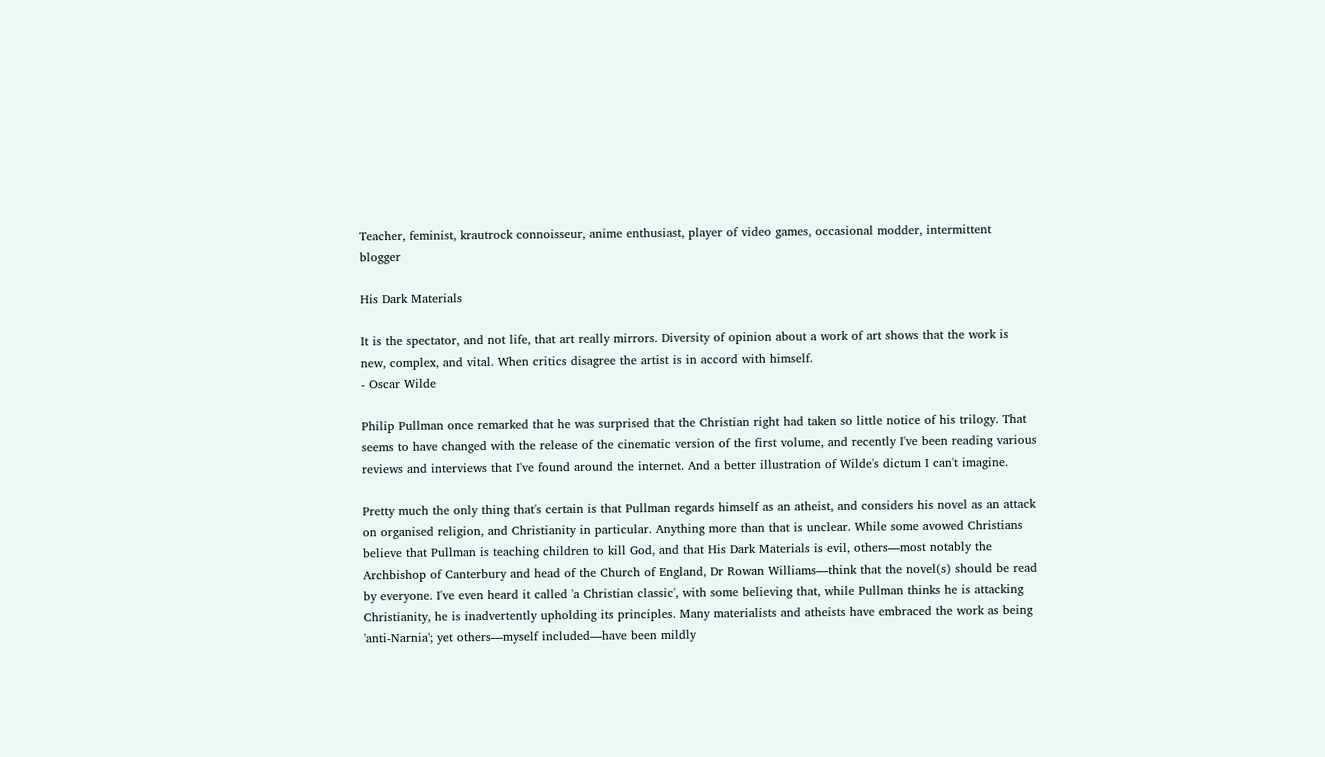Teacher, feminist, krautrock connoisseur, anime enthusiast, player of video games, occasional modder, intermittent blogger

His Dark Materials

It is the spectator, and not life, that art really mirrors. Diversity of opinion about a work of art shows that the work is new, complex, and vital. When critics disagree the artist is in accord with himself.
- Oscar Wilde

Philip Pullman once remarked that he was surprised that the Christian right had taken so little notice of his trilogy. That seems to have changed with the release of the cinematic version of the first volume, and recently I've been reading various reviews and interviews that I've found around the internet. And a better illustration of Wilde's dictum I can't imagine.

Pretty much the only thing that's certain is that Pullman regards himself as an atheist, and considers his novel as an attack on organised religion, and Christianity in particular. Anything more than that is unclear. While some avowed Christians believe that Pullman is teaching children to kill God, and that His Dark Materials is evil, others—most notably the Archbishop of Canterbury and head of the Church of England, Dr Rowan Williams—think that the novel(s) should be read by everyone. I've even heard it called 'a Christian classic', with some believing that, while Pullman thinks he is attacking Christianity, he is inadvertently upholding its principles. Many materialists and atheists have embraced the work as being 'anti-Narnia'; yet others—myself included—have been mildly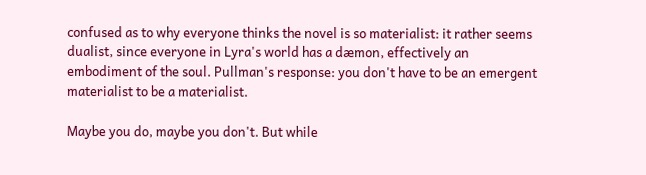confused as to why everyone thinks the novel is so materialist: it rather seems dualist, since everyone in Lyra's world has a dæmon, effectively an embodiment of the soul. Pullman's response: you don't have to be an emergent materialist to be a materialist.

Maybe you do, maybe you don't. But while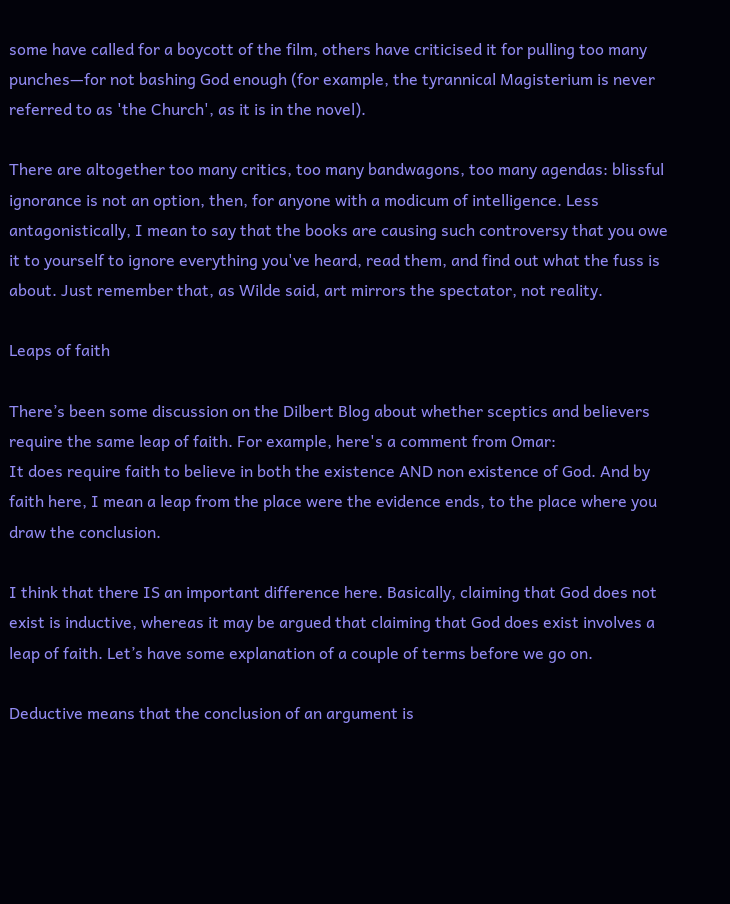some have called for a boycott of the film, others have criticised it for pulling too many punches—for not bashing God enough (for example, the tyrannical Magisterium is never referred to as 'the Church', as it is in the novel).

There are altogether too many critics, too many bandwagons, too many agendas: blissful ignorance is not an option, then, for anyone with a modicum of intelligence. Less antagonistically, I mean to say that the books are causing such controversy that you owe it to yourself to ignore everything you've heard, read them, and find out what the fuss is about. Just remember that, as Wilde said, art mirrors the spectator, not reality.

Leaps of faith

There’s been some discussion on the Dilbert Blog about whether sceptics and believers require the same leap of faith. For example, here's a comment from Omar:
It does require faith to believe in both the existence AND non existence of God. And by faith here, I mean a leap from the place were the evidence ends, to the place where you draw the conclusion.

I think that there IS an important difference here. Basically, claiming that God does not exist is inductive, whereas it may be argued that claiming that God does exist involves a leap of faith. Let’s have some explanation of a couple of terms before we go on.

Deductive means that the conclusion of an argument is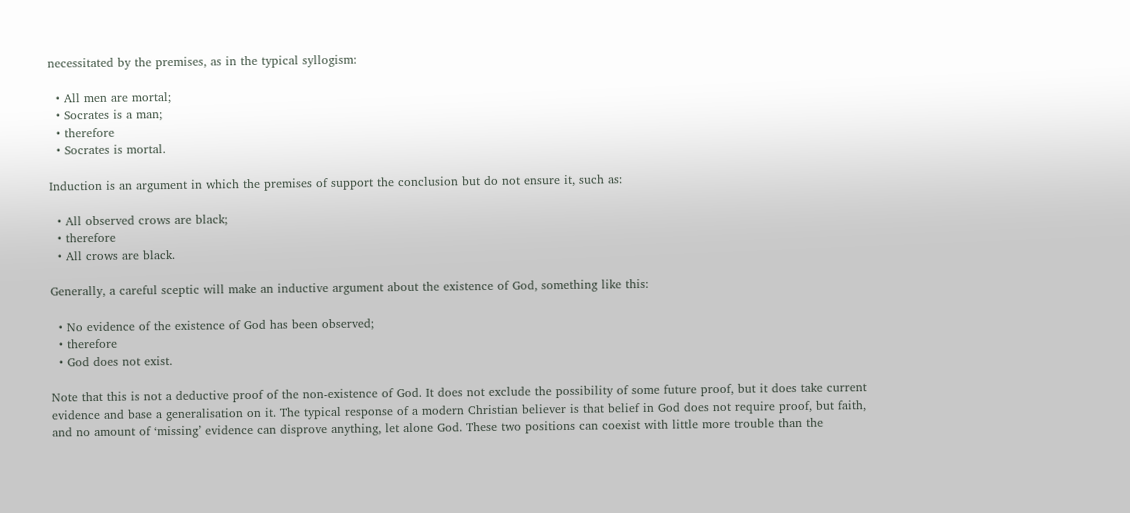necessitated by the premises, as in the typical syllogism:

  • All men are mortal;
  • Socrates is a man;
  • therefore
  • Socrates is mortal.

Induction is an argument in which the premises of support the conclusion but do not ensure it, such as:

  • All observed crows are black;
  • therefore
  • All crows are black.

Generally, a careful sceptic will make an inductive argument about the existence of God, something like this:

  • No evidence of the existence of God has been observed;
  • therefore
  • God does not exist.

Note that this is not a deductive proof of the non-existence of God. It does not exclude the possibility of some future proof, but it does take current evidence and base a generalisation on it. The typical response of a modern Christian believer is that belief in God does not require proof, but faith, and no amount of ‘missing’ evidence can disprove anything, let alone God. These two positions can coexist with little more trouble than the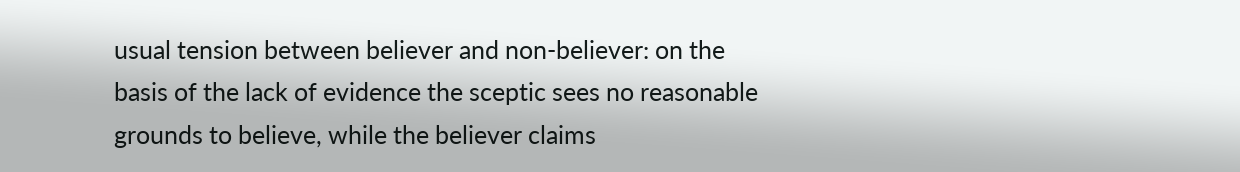usual tension between believer and non-believer: on the basis of the lack of evidence the sceptic sees no reasonable grounds to believe, while the believer claims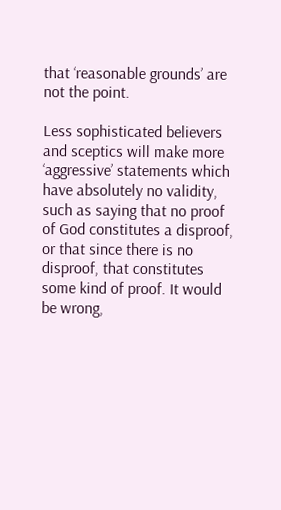that ‘reasonable grounds’ are not the point.

Less sophisticated believers and sceptics will make more ‘aggressive’ statements which have absolutely no validity, such as saying that no proof of God constitutes a disproof, or that since there is no disproof, that constitutes some kind of proof. It would be wrong,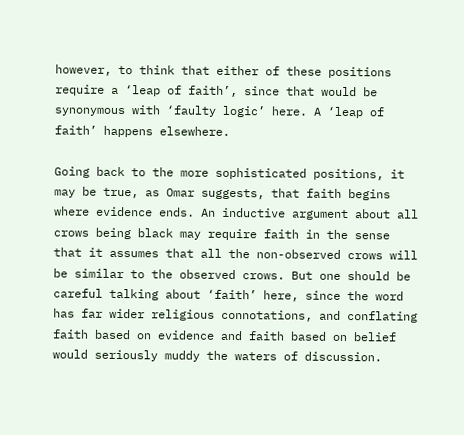however, to think that either of these positions require a ‘leap of faith’, since that would be synonymous with ‘faulty logic’ here. A ‘leap of faith’ happens elsewhere.

Going back to the more sophisticated positions, it may be true, as Omar suggests, that faith begins where evidence ends. An inductive argument about all crows being black may require faith in the sense that it assumes that all the non-observed crows will be similar to the observed crows. But one should be careful talking about ‘faith’ here, since the word has far wider religious connotations, and conflating faith based on evidence and faith based on belief would seriously muddy the waters of discussion.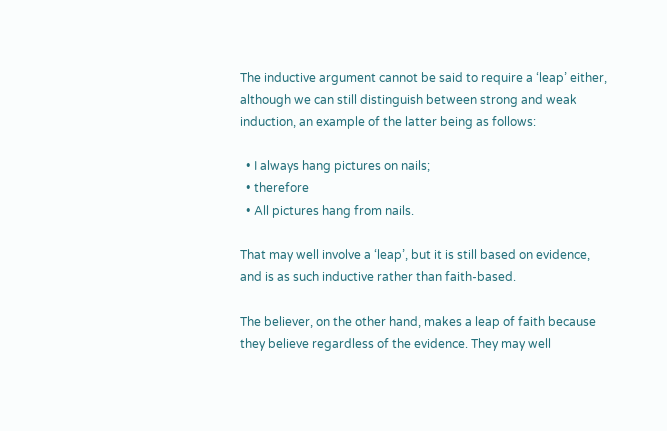The inductive argument cannot be said to require a ‘leap’ either, although we can still distinguish between strong and weak induction, an example of the latter being as follows:

  • I always hang pictures on nails;
  • therefore
  • All pictures hang from nails.

That may well involve a ‘leap’, but it is still based on evidence, and is as such inductive rather than faith-based.

The believer, on the other hand, makes a leap of faith because they believe regardless of the evidence. They may well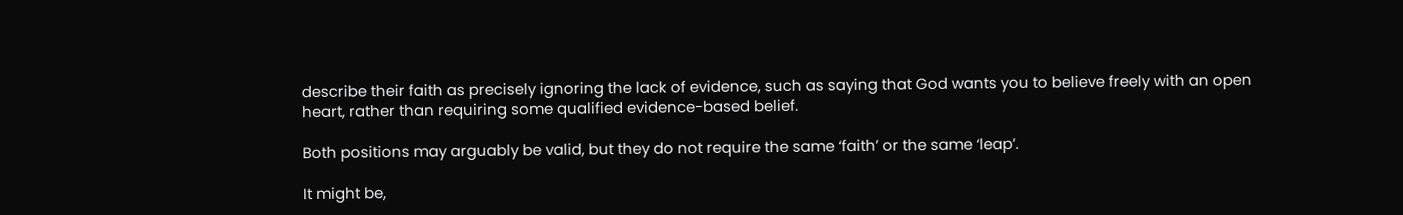describe their faith as precisely ignoring the lack of evidence, such as saying that God wants you to believe freely with an open heart, rather than requiring some qualified evidence-based belief.

Both positions may arguably be valid, but they do not require the same ‘faith’ or the same ‘leap’.

It might be,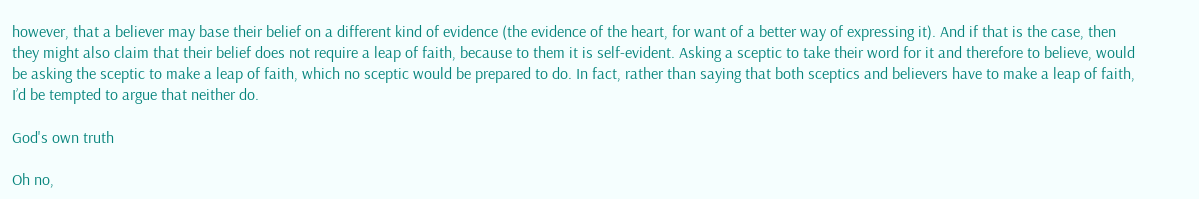however, that a believer may base their belief on a different kind of evidence (the evidence of the heart, for want of a better way of expressing it). And if that is the case, then they might also claim that their belief does not require a leap of faith, because to them it is self-evident. Asking a sceptic to take their word for it and therefore to believe, would be asking the sceptic to make a leap of faith, which no sceptic would be prepared to do. In fact, rather than saying that both sceptics and believers have to make a leap of faith, I’d be tempted to argue that neither do.

God's own truth

Oh no,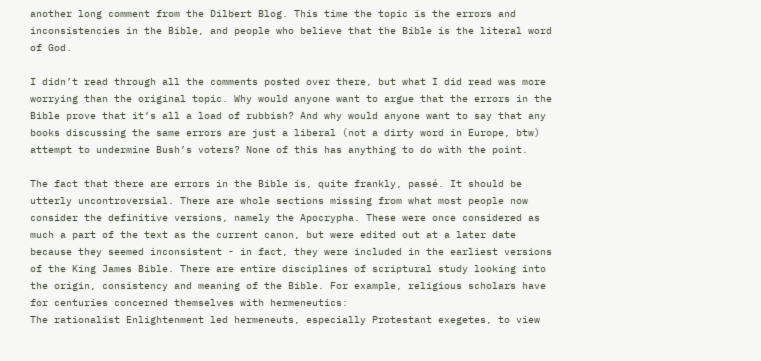another long comment from the Dilbert Blog. This time the topic is the errors and inconsistencies in the Bible, and people who believe that the Bible is the literal word of God.

I didn’t read through all the comments posted over there, but what I did read was more worrying than the original topic. Why would anyone want to argue that the errors in the Bible prove that it’s all a load of rubbish? And why would anyone want to say that any books discussing the same errors are just a liberal (not a dirty word in Europe, btw) attempt to undermine Bush’s voters? None of this has anything to do with the point.

The fact that there are errors in the Bible is, quite frankly, passé. It should be utterly uncontroversial. There are whole sections missing from what most people now consider the definitive versions, namely the Apocrypha. These were once considered as much a part of the text as the current canon, but were edited out at a later date because they seemed inconsistent - in fact, they were included in the earliest versions of the King James Bible. There are entire disciplines of scriptural study looking into the origin, consistency and meaning of the Bible. For example, religious scholars have for centuries concerned themselves with hermeneutics:
The rationalist Enlightenment led hermeneuts, especially Protestant exegetes, to view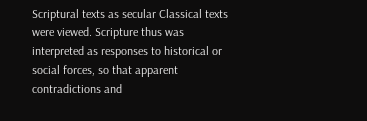Scriptural texts as secular Classical texts were viewed. Scripture thus was interpreted as responses to historical or social forces, so that apparent contradictions and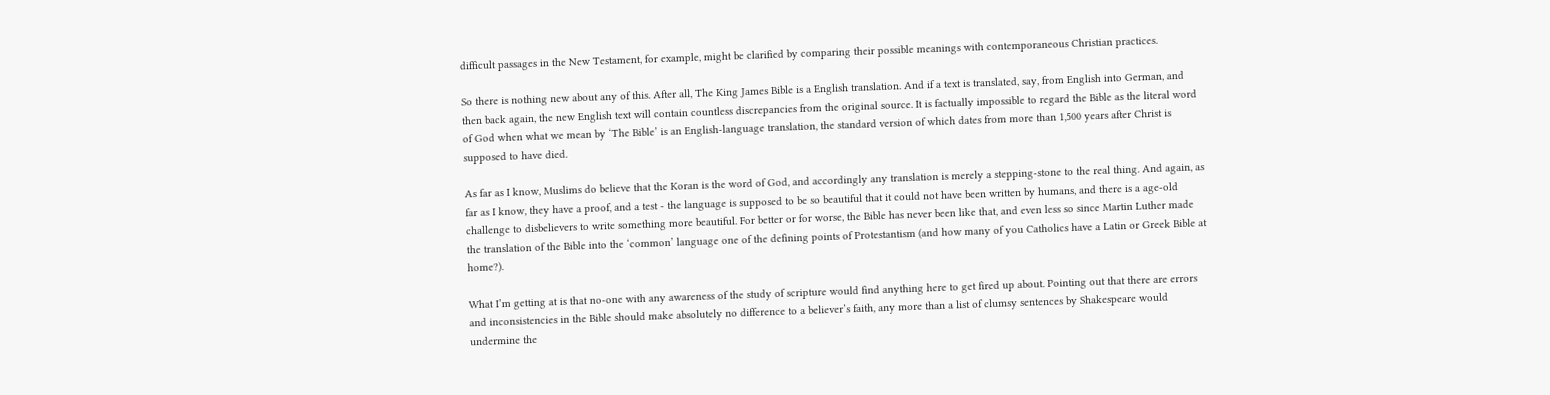difficult passages in the New Testament, for example, might be clarified by comparing their possible meanings with contemporaneous Christian practices.

So there is nothing new about any of this. After all, The King James Bible is a English translation. And if a text is translated, say, from English into German, and then back again, the new English text will contain countless discrepancies from the original source. It is factually impossible to regard the Bible as the literal word of God when what we mean by ‘The Bible’ is an English-language translation, the standard version of which dates from more than 1,500 years after Christ is supposed to have died.

As far as I know, Muslims do believe that the Koran is the word of God, and accordingly any translation is merely a stepping-stone to the real thing. And again, as far as I know, they have a proof, and a test - the language is supposed to be so beautiful that it could not have been written by humans, and there is a age-old challenge to disbelievers to write something more beautiful. For better or for worse, the Bible has never been like that, and even less so since Martin Luther made the translation of the Bible into the ‘common’ language one of the defining points of Protestantism (and how many of you Catholics have a Latin or Greek Bible at home?).

What I’m getting at is that no-one with any awareness of the study of scripture would find anything here to get fired up about. Pointing out that there are errors and inconsistencies in the Bible should make absolutely no difference to a believer’s faith, any more than a list of clumsy sentences by Shakespeare would undermine the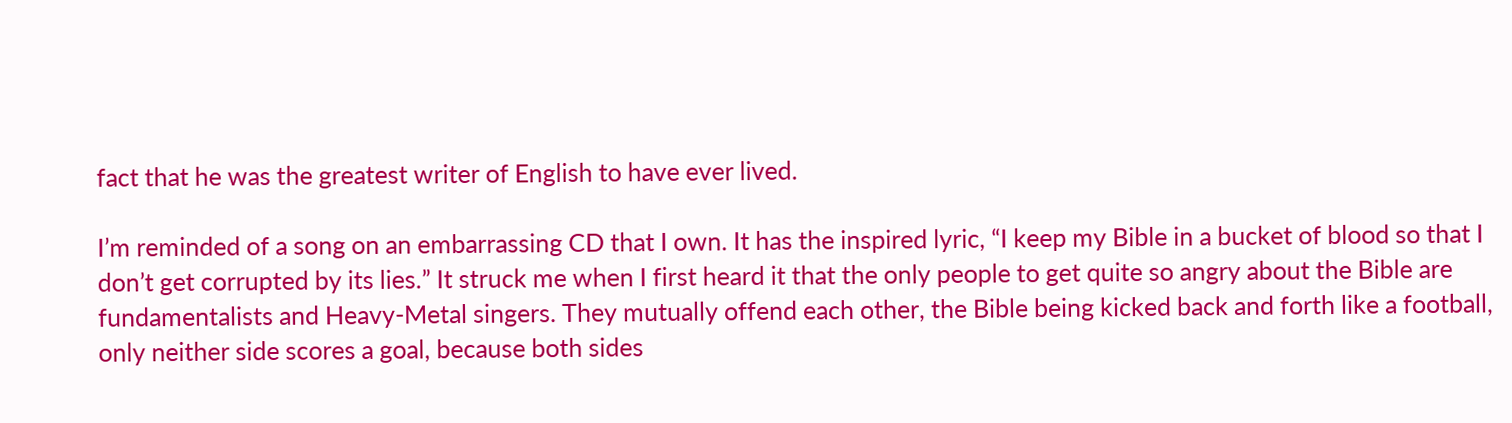fact that he was the greatest writer of English to have ever lived.

I’m reminded of a song on an embarrassing CD that I own. It has the inspired lyric, “I keep my Bible in a bucket of blood so that I don’t get corrupted by its lies.” It struck me when I first heard it that the only people to get quite so angry about the Bible are fundamentalists and Heavy-Metal singers. They mutually offend each other, the Bible being kicked back and forth like a football, only neither side scores a goal, because both sides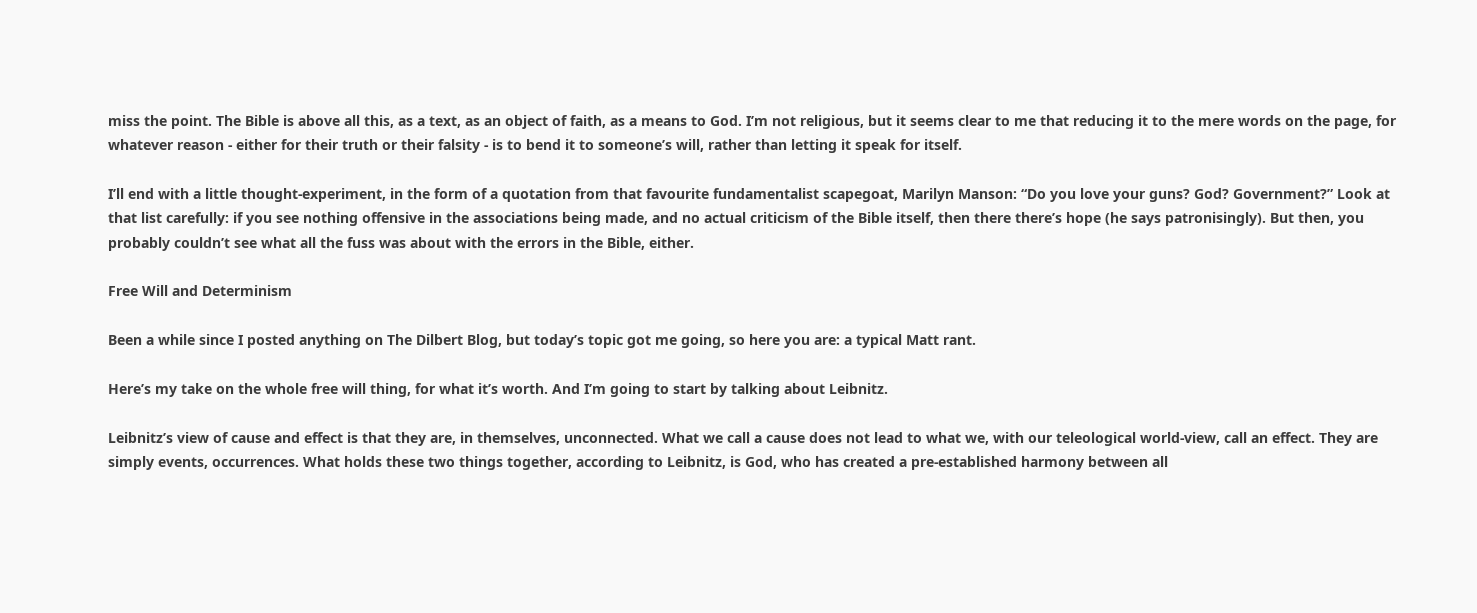miss the point. The Bible is above all this, as a text, as an object of faith, as a means to God. I’m not religious, but it seems clear to me that reducing it to the mere words on the page, for whatever reason - either for their truth or their falsity - is to bend it to someone’s will, rather than letting it speak for itself.

I’ll end with a little thought-experiment, in the form of a quotation from that favourite fundamentalist scapegoat, Marilyn Manson: “Do you love your guns? God? Government?” Look at that list carefully: if you see nothing offensive in the associations being made, and no actual criticism of the Bible itself, then there there’s hope (he says patronisingly). But then, you probably couldn’t see what all the fuss was about with the errors in the Bible, either.

Free Will and Determinism

Been a while since I posted anything on The Dilbert Blog, but today’s topic got me going, so here you are: a typical Matt rant.

Here’s my take on the whole free will thing, for what it’s worth. And I’m going to start by talking about Leibnitz.

Leibnitz’s view of cause and effect is that they are, in themselves, unconnected. What we call a cause does not lead to what we, with our teleological world-view, call an effect. They are simply events, occurrences. What holds these two things together, according to Leibnitz, is God, who has created a pre-established harmony between all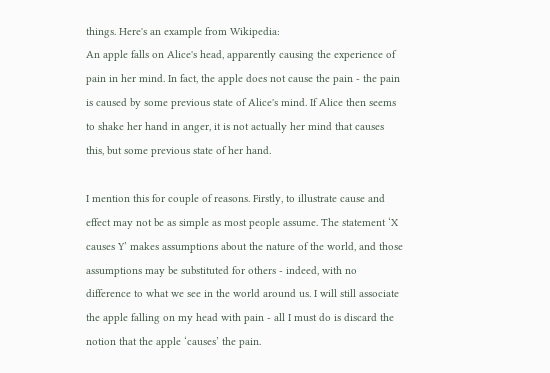things. Here's an example from Wikipedia:
An apple falls on Alice's head, apparently causing the experience of pain in her mind. In fact, the apple does not cause the pain - the pain is caused by some previous state of Alice's mind. If Alice then seems to shake her hand in anger, it is not actually her mind that causes this, but some previous state of her hand.

I mention this for couple of reasons. Firstly, to illustrate cause and effect may not be as simple as most people assume. The statement ‘X causes Y’ makes assumptions about the nature of the world, and those assumptions may be substituted for others - indeed, with no difference to what we see in the world around us. I will still associate the apple falling on my head with pain - all I must do is discard the notion that the apple ‘causes’ the pain.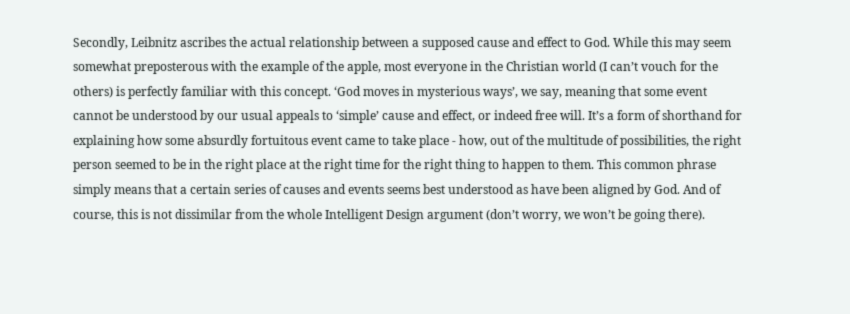Secondly, Leibnitz ascribes the actual relationship between a supposed cause and effect to God. While this may seem somewhat preposterous with the example of the apple, most everyone in the Christian world (I can’t vouch for the others) is perfectly familiar with this concept. ‘God moves in mysterious ways’, we say, meaning that some event cannot be understood by our usual appeals to ‘simple’ cause and effect, or indeed free will. It’s a form of shorthand for explaining how some absurdly fortuitous event came to take place - how, out of the multitude of possibilities, the right person seemed to be in the right place at the right time for the right thing to happen to them. This common phrase simply means that a certain series of causes and events seems best understood as have been aligned by God. And of course, this is not dissimilar from the whole Intelligent Design argument (don’t worry, we won’t be going there).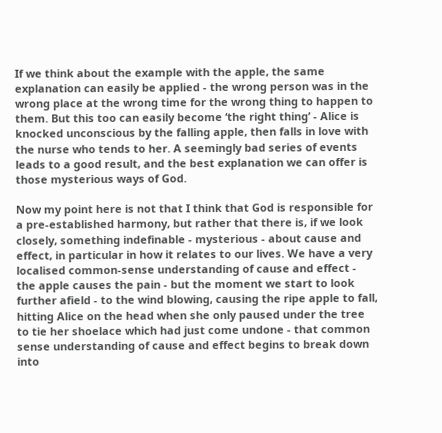If we think about the example with the apple, the same explanation can easily be applied - the wrong person was in the wrong place at the wrong time for the wrong thing to happen to them. But this too can easily become ‘the right thing’ - Alice is knocked unconscious by the falling apple, then falls in love with the nurse who tends to her. A seemingly bad series of events leads to a good result, and the best explanation we can offer is those mysterious ways of God.

Now my point here is not that I think that God is responsible for a pre-established harmony, but rather that there is, if we look closely, something indefinable - mysterious - about cause and effect, in particular in how it relates to our lives. We have a very localised common-sense understanding of cause and effect - the apple causes the pain - but the moment we start to look further afield - to the wind blowing, causing the ripe apple to fall, hitting Alice on the head when she only paused under the tree to tie her shoelace which had just come undone - that common sense understanding of cause and effect begins to break down into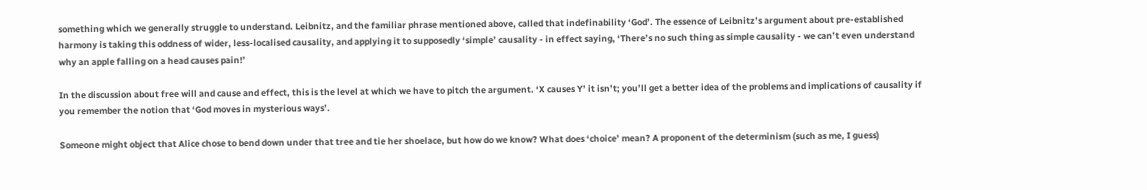something which we generally struggle to understand. Leibnitz, and the familiar phrase mentioned above, called that indefinability ‘God’. The essence of Leibnitz’s argument about pre-established harmony is taking this oddness of wider, less-localised causality, and applying it to supposedly ‘simple’ causality - in effect saying, ‘There’s no such thing as simple causality - we can’t even understand why an apple falling on a head causes pain!’

In the discussion about free will and cause and effect, this is the level at which we have to pitch the argument. ‘X causes Y’ it isn’t; you’ll get a better idea of the problems and implications of causality if you remember the notion that ‘God moves in mysterious ways’.

Someone might object that Alice chose to bend down under that tree and tie her shoelace, but how do we know? What does ‘choice’ mean? A proponent of the determinism (such as me, I guess)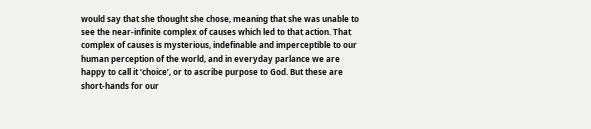would say that she thought she chose, meaning that she was unable to see the near-infinite complex of causes which led to that action. That complex of causes is mysterious, indefinable and imperceptible to our human perception of the world, and in everyday parlance we are happy to call it ‘choice’, or to ascribe purpose to God. But these are short-hands for our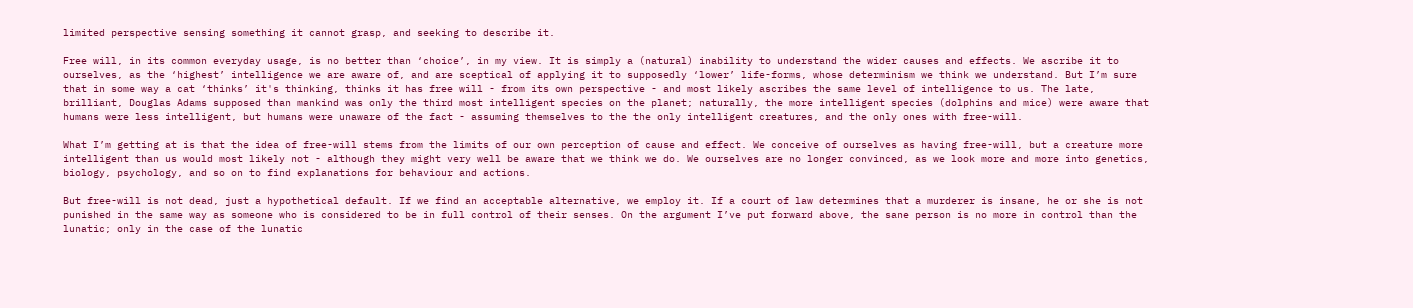limited perspective sensing something it cannot grasp, and seeking to describe it.

Free will, in its common everyday usage, is no better than ‘choice’, in my view. It is simply a (natural) inability to understand the wider causes and effects. We ascribe it to ourselves, as the ‘highest’ intelligence we are aware of, and are sceptical of applying it to supposedly ‘lower’ life-forms, whose determinism we think we understand. But I’m sure that in some way a cat ‘thinks’ it's thinking, thinks it has free will - from its own perspective - and most likely ascribes the same level of intelligence to us. The late, brilliant, Douglas Adams supposed than mankind was only the third most intelligent species on the planet; naturally, the more intelligent species (dolphins and mice) were aware that humans were less intelligent, but humans were unaware of the fact - assuming themselves to the the only intelligent creatures, and the only ones with free-will.

What I’m getting at is that the idea of free-will stems from the limits of our own perception of cause and effect. We conceive of ourselves as having free-will, but a creature more intelligent than us would most likely not - although they might very well be aware that we think we do. We ourselves are no longer convinced, as we look more and more into genetics, biology, psychology, and so on to find explanations for behaviour and actions.

But free-will is not dead, just a hypothetical default. If we find an acceptable alternative, we employ it. If a court of law determines that a murderer is insane, he or she is not punished in the same way as someone who is considered to be in full control of their senses. On the argument I’ve put forward above, the sane person is no more in control than the lunatic; only in the case of the lunatic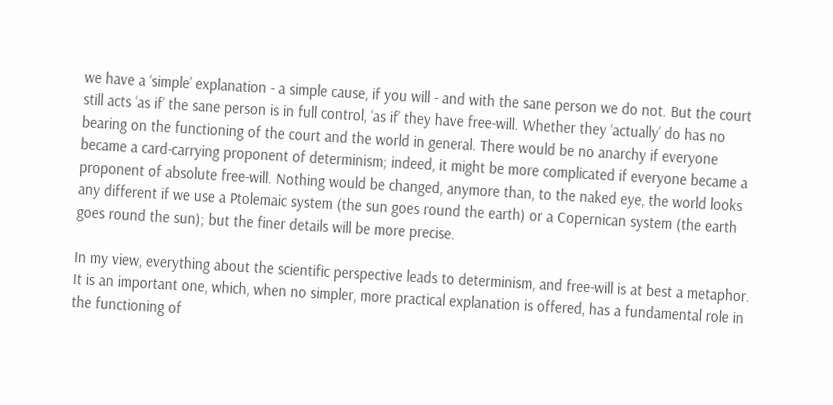we have a ‘simple’ explanation - a simple cause, if you will - and with the sane person we do not. But the court still acts ‘as if’ the sane person is in full control, ‘as if’ they have free-will. Whether they ‘actually’ do has no bearing on the functioning of the court and the world in general. There would be no anarchy if everyone became a card-carrying proponent of determinism; indeed, it might be more complicated if everyone became a proponent of absolute free-will. Nothing would be changed, anymore than, to the naked eye, the world looks any different if we use a Ptolemaic system (the sun goes round the earth) or a Copernican system (the earth goes round the sun); but the finer details will be more precise.

In my view, everything about the scientific perspective leads to determinism, and free-will is at best a metaphor. It is an important one, which, when no simpler, more practical explanation is offered, has a fundamental role in the functioning of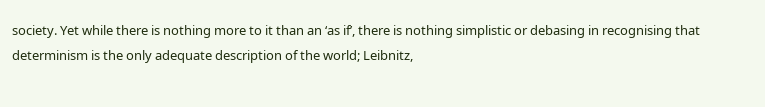society. Yet while there is nothing more to it than an ‘as if’, there is nothing simplistic or debasing in recognising that determinism is the only adequate description of the world; Leibnitz,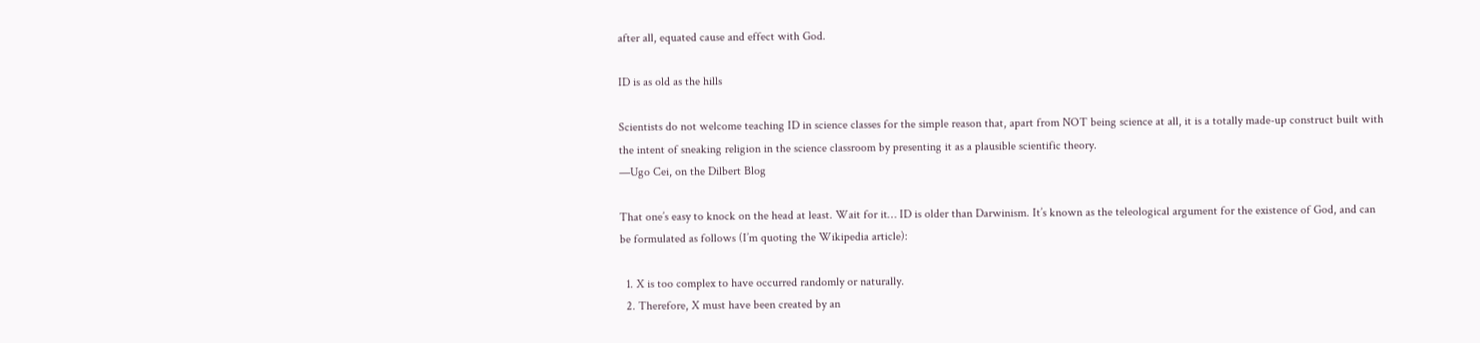after all, equated cause and effect with God.

ID is as old as the hills

Scientists do not welcome teaching ID in science classes for the simple reason that, apart from NOT being science at all, it is a totally made-up construct built with the intent of sneaking religion in the science classroom by presenting it as a plausible scientific theory.
—Ugo Cei, on the Dilbert Blog

That one’s easy to knock on the head at least. Wait for it… ID is older than Darwinism. It’s known as the teleological argument for the existence of God, and can be formulated as follows (I’m quoting the Wikipedia article):

  1. X is too complex to have occurred randomly or naturally.
  2. Therefore, X must have been created by an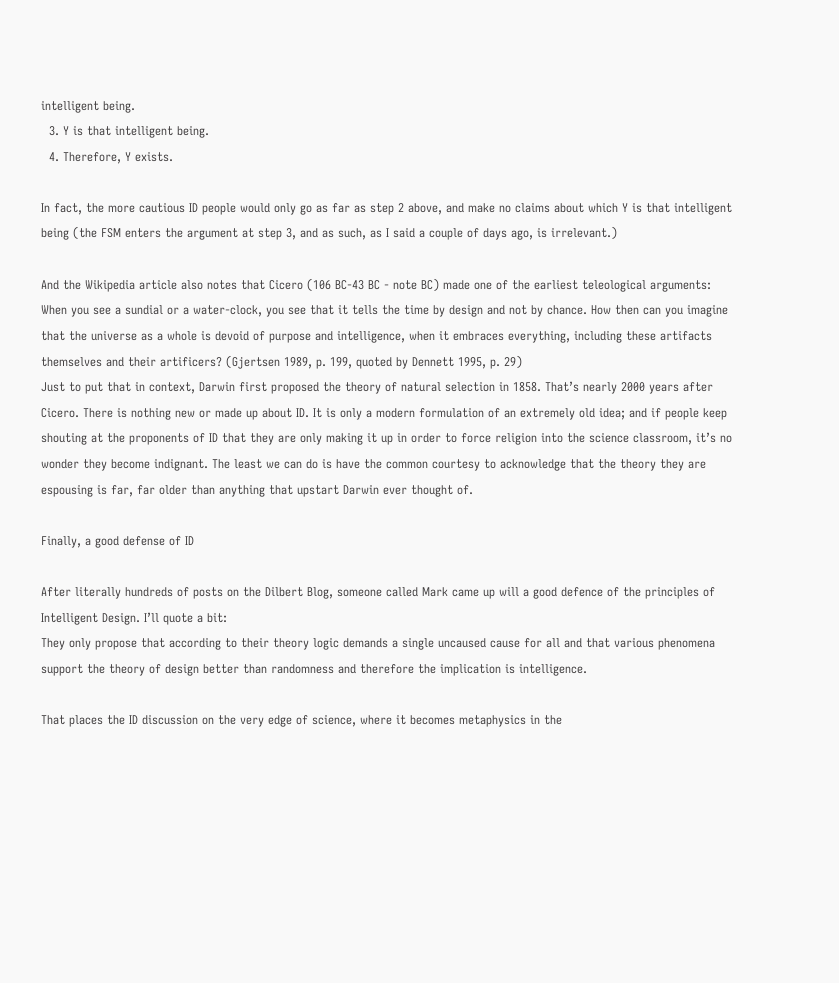intelligent being.
  3. Y is that intelligent being.
  4. Therefore, Y exists.

In fact, the more cautious ID people would only go as far as step 2 above, and make no claims about which Y is that intelligent being (the FSM enters the argument at step 3, and as such, as I said a couple of days ago, is irrelevant.)

And the Wikipedia article also notes that Cicero (106 BC-43 BC - note BC) made one of the earliest teleological arguments:
When you see a sundial or a water-clock, you see that it tells the time by design and not by chance. How then can you imagine that the universe as a whole is devoid of purpose and intelligence, when it embraces everything, including these artifacts themselves and their artificers? (Gjertsen 1989, p. 199, quoted by Dennett 1995, p. 29)
Just to put that in context, Darwin first proposed the theory of natural selection in 1858. That’s nearly 2000 years after Cicero. There is nothing new or made up about ID. It is only a modern formulation of an extremely old idea; and if people keep shouting at the proponents of ID that they are only making it up in order to force religion into the science classroom, it’s no wonder they become indignant. The least we can do is have the common courtesy to acknowledge that the theory they are espousing is far, far older than anything that upstart Darwin ever thought of.

Finally, a good defense of ID

After literally hundreds of posts on the Dilbert Blog, someone called Mark came up will a good defence of the principles of Intelligent Design. I’ll quote a bit:
They only propose that according to their theory logic demands a single uncaused cause for all and that various phenomena support the theory of design better than randomness and therefore the implication is intelligence.

That places the ID discussion on the very edge of science, where it becomes metaphysics in the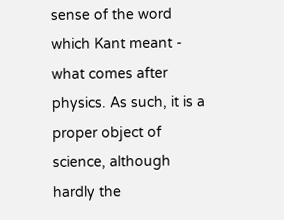sense of the word which Kant meant - what comes after physics. As such, it is a proper object of science, although hardly the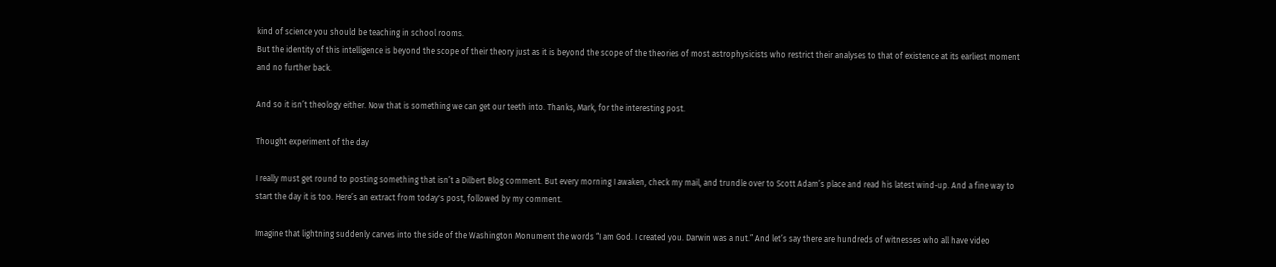kind of science you should be teaching in school rooms.
But the identity of this intelligence is beyond the scope of their theory just as it is beyond the scope of the theories of most astrophysicists who restrict their analyses to that of existence at its earliest moment and no further back.

And so it isn’t theology either. Now that is something we can get our teeth into. Thanks, Mark, for the interesting post.

Thought experiment of the day

I really must get round to posting something that isn’t a Dilbert Blog comment. But every morning I awaken, check my mail, and trundle over to Scott Adam’s place and read his latest wind-up. And a fine way to start the day it is too. Here’s an extract from today's post, followed by my comment.

Imagine that lightning suddenly carves into the side of the Washington Monument the words “I am God. I created you. Darwin was a nut.” And let’s say there are hundreds of witnesses who all have video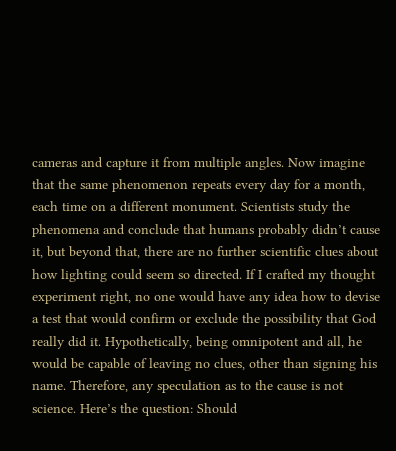cameras and capture it from multiple angles. Now imagine that the same phenomenon repeats every day for a month, each time on a different monument. Scientists study the phenomena and conclude that humans probably didn’t cause it, but beyond that, there are no further scientific clues about how lighting could seem so directed. If I crafted my thought experiment right, no one would have any idea how to devise a test that would confirm or exclude the possibility that God really did it. Hypothetically, being omnipotent and all, he would be capable of leaving no clues, other than signing his name. Therefore, any speculation as to the cause is not science. Here’s the question: Should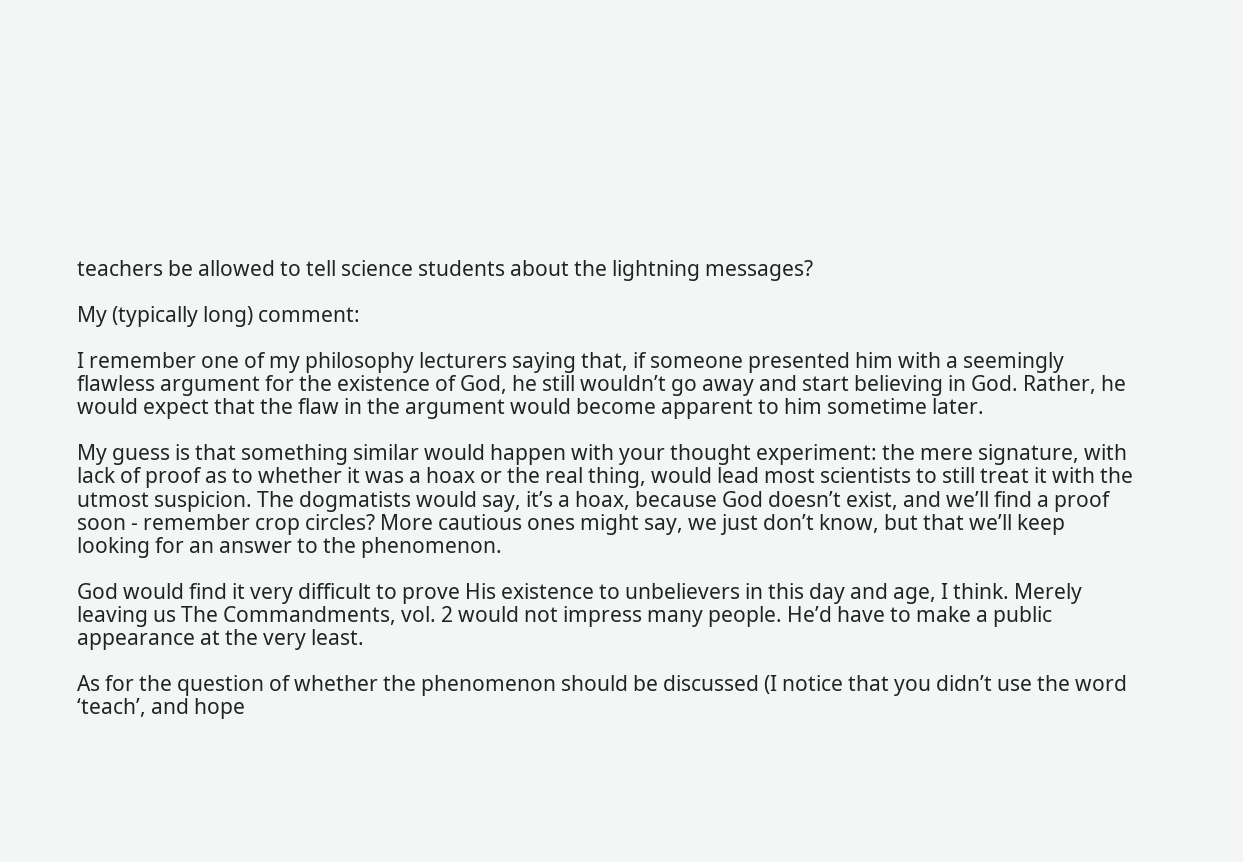teachers be allowed to tell science students about the lightning messages?

My (typically long) comment:

I remember one of my philosophy lecturers saying that, if someone presented him with a seemingly flawless argument for the existence of God, he still wouldn’t go away and start believing in God. Rather, he would expect that the flaw in the argument would become apparent to him sometime later.

My guess is that something similar would happen with your thought experiment: the mere signature, with lack of proof as to whether it was a hoax or the real thing, would lead most scientists to still treat it with the utmost suspicion. The dogmatists would say, it’s a hoax, because God doesn’t exist, and we’ll find a proof soon - remember crop circles? More cautious ones might say, we just don’t know, but that we’ll keep looking for an answer to the phenomenon.

God would find it very difficult to prove His existence to unbelievers in this day and age, I think. Merely leaving us The Commandments, vol. 2 would not impress many people. He’d have to make a public appearance at the very least.

As for the question of whether the phenomenon should be discussed (I notice that you didn’t use the word ‘teach’, and hope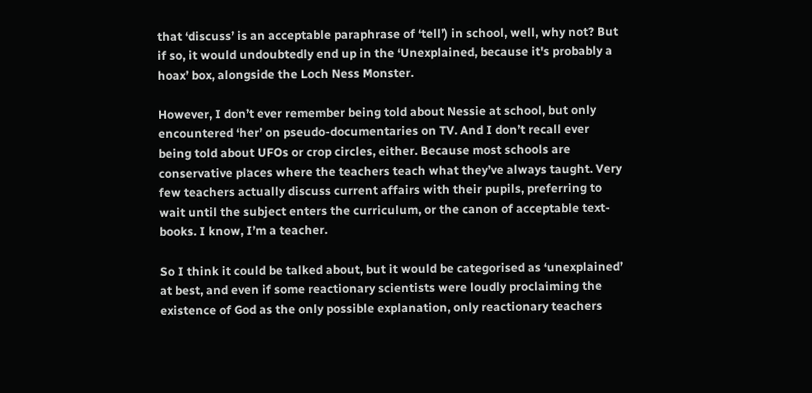that ‘discuss’ is an acceptable paraphrase of ‘tell’) in school, well, why not? But if so, it would undoubtedly end up in the ‘Unexplained, because it's probably a hoax’ box, alongside the Loch Ness Monster.

However, I don’t ever remember being told about Nessie at school, but only encountered ‘her’ on pseudo-documentaries on TV. And I don’t recall ever being told about UFOs or crop circles, either. Because most schools are conservative places where the teachers teach what they’ve always taught. Very few teachers actually discuss current affairs with their pupils, preferring to wait until the subject enters the curriculum, or the canon of acceptable text-books. I know, I’m a teacher.

So I think it could be talked about, but it would be categorised as ‘unexplained’ at best, and even if some reactionary scientists were loudly proclaiming the existence of God as the only possible explanation, only reactionary teachers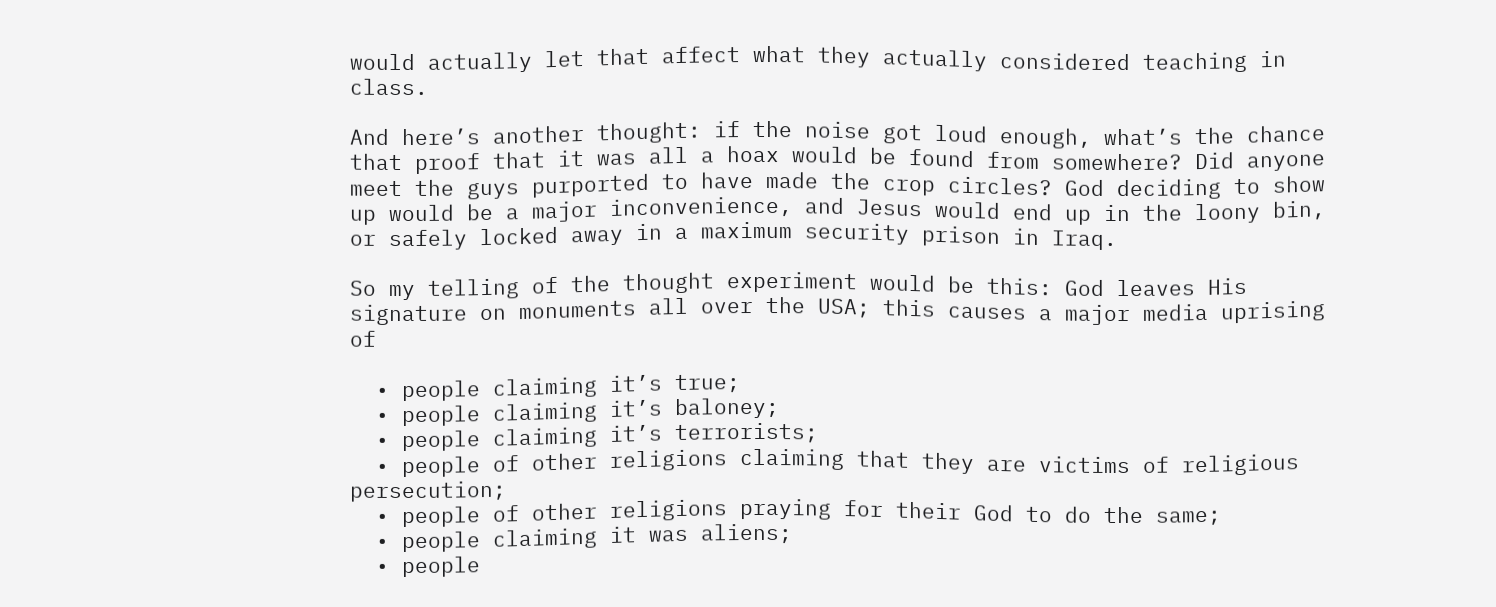would actually let that affect what they actually considered teaching in class.

And here’s another thought: if the noise got loud enough, what’s the chance that proof that it was all a hoax would be found from somewhere? Did anyone meet the guys purported to have made the crop circles? God deciding to show up would be a major inconvenience, and Jesus would end up in the loony bin, or safely locked away in a maximum security prison in Iraq.

So my telling of the thought experiment would be this: God leaves His signature on monuments all over the USA; this causes a major media uprising of

  • people claiming it’s true;
  • people claiming it’s baloney;
  • people claiming it’s terrorists;
  • people of other religions claiming that they are victims of religious persecution;
  • people of other religions praying for their God to do the same;
  • people claiming it was aliens;
  • people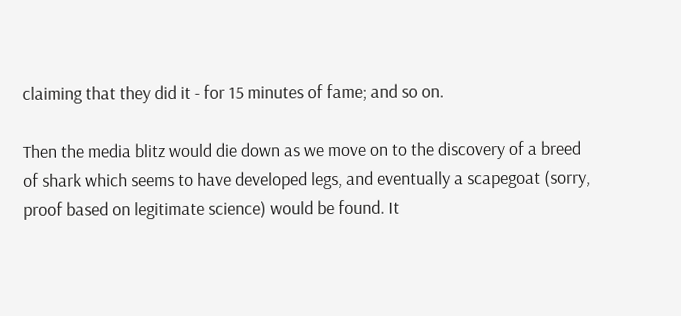claiming that they did it - for 15 minutes of fame; and so on.

Then the media blitz would die down as we move on to the discovery of a breed of shark which seems to have developed legs, and eventually a scapegoat (sorry, proof based on legitimate science) would be found. It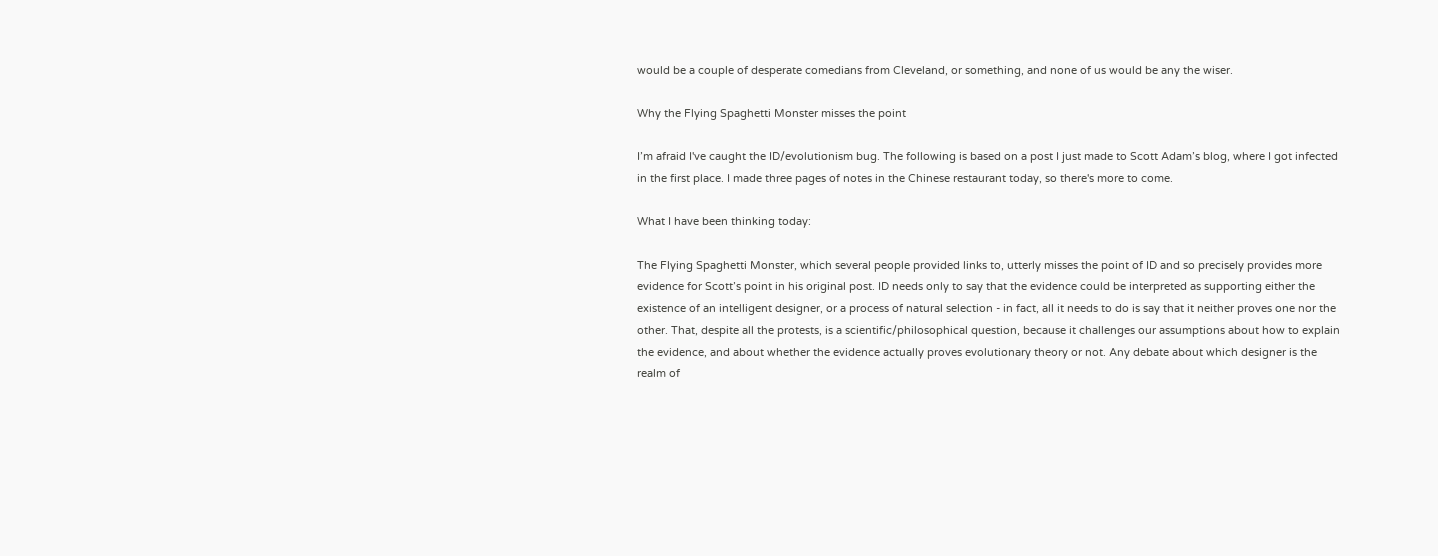would be a couple of desperate comedians from Cleveland, or something, and none of us would be any the wiser.

Why the Flying Spaghetti Monster misses the point

I’m afraid I've caught the ID/evolutionism bug. The following is based on a post I just made to Scott Adam’s blog, where I got infected in the first place. I made three pages of notes in the Chinese restaurant today, so there's more to come.

What I have been thinking today:

The Flying Spaghetti Monster, which several people provided links to, utterly misses the point of ID and so precisely provides more evidence for Scott’s point in his original post. ID needs only to say that the evidence could be interpreted as supporting either the existence of an intelligent designer, or a process of natural selection - in fact, all it needs to do is say that it neither proves one nor the other. That, despite all the protests, is a scientific/philosophical question, because it challenges our assumptions about how to explain the evidence, and about whether the evidence actually proves evolutionary theory or not. Any debate about which designer is the realm of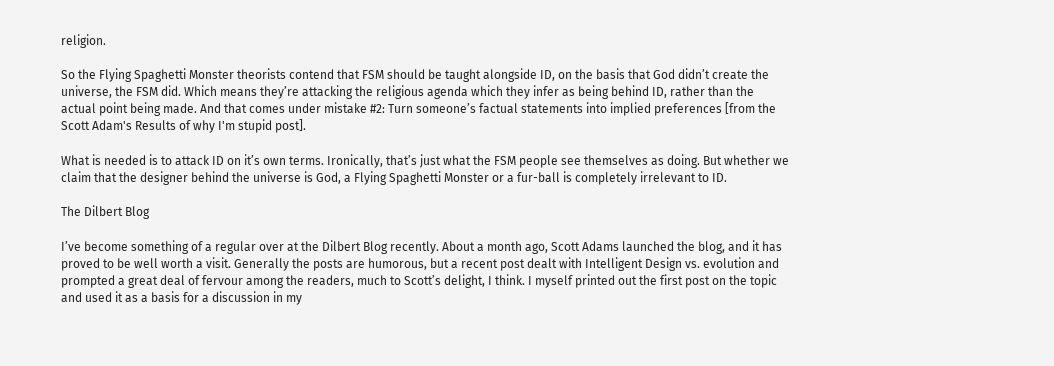religion.

So the Flying Spaghetti Monster theorists contend that FSM should be taught alongside ID, on the basis that God didn’t create the universe, the FSM did. Which means they’re attacking the religious agenda which they infer as being behind ID, rather than the actual point being made. And that comes under mistake #2: Turn someone’s factual statements into implied preferences [from the Scott Adam's Results of why I'm stupid post].

What is needed is to attack ID on it’s own terms. Ironically, that’s just what the FSM people see themselves as doing. But whether we claim that the designer behind the universe is God, a Flying Spaghetti Monster or a fur-ball is completely irrelevant to ID.

The Dilbert Blog

I’ve become something of a regular over at the Dilbert Blog recently. About a month ago, Scott Adams launched the blog, and it has proved to be well worth a visit. Generally the posts are humorous, but a recent post dealt with Intelligent Design vs. evolution and prompted a great deal of fervour among the readers, much to Scott’s delight, I think. I myself printed out the first post on the topic and used it as a basis for a discussion in my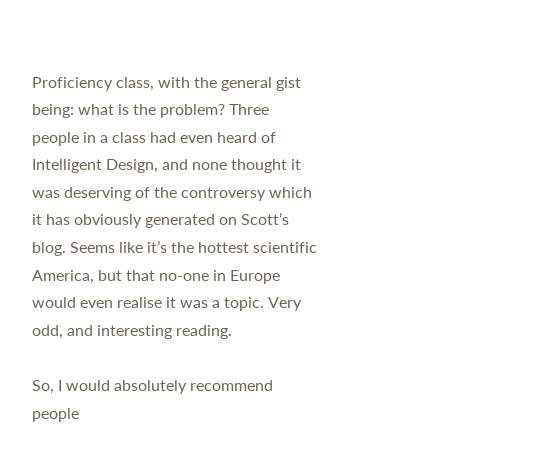Proficiency class, with the general gist being: what is the problem? Three people in a class had even heard of Intelligent Design, and none thought it was deserving of the controversy which it has obviously generated on Scott’s blog. Seems like it’s the hottest scientific America, but that no-one in Europe would even realise it was a topic. Very odd, and interesting reading.

So, I would absolutely recommend people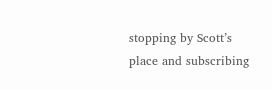stopping by Scott’s place and subscribing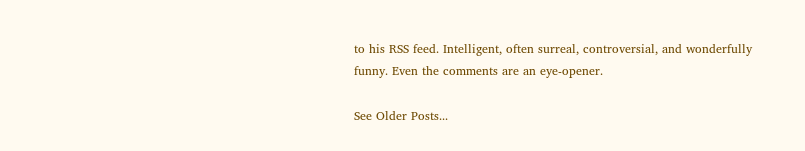to his RSS feed. Intelligent, often surreal, controversial, and wonderfully funny. Even the comments are an eye-opener.

See Older Posts...